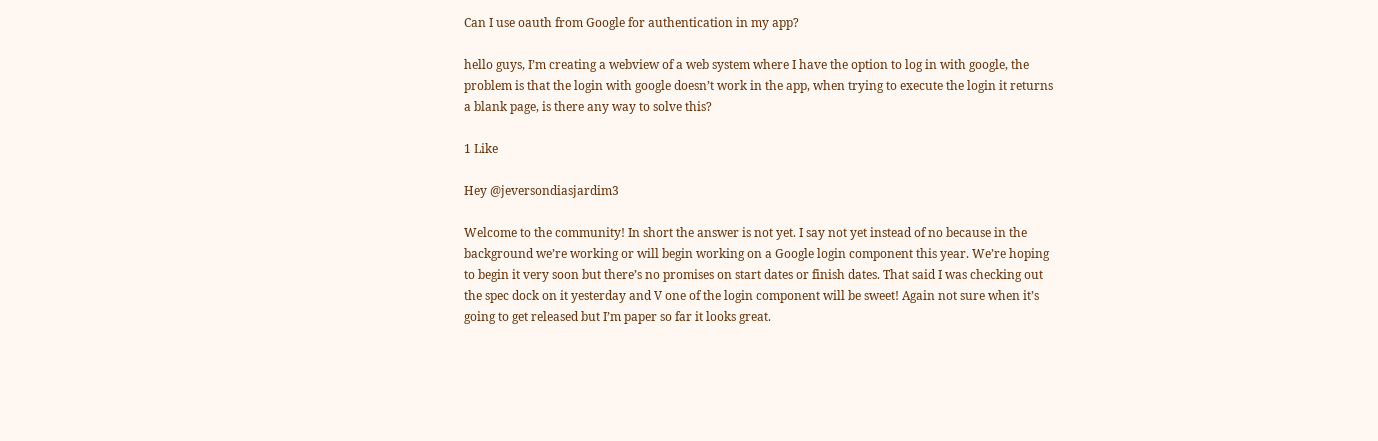Can I use oauth from Google for authentication in my app?

hello guys, I’m creating a webview of a web system where I have the option to log in with google, the problem is that the login with google doesn’t work in the app, when trying to execute the login it returns a blank page, is there any way to solve this?

1 Like

Hey @jeversondiasjardim3

Welcome to the community! In short the answer is not yet. I say not yet instead of no because in the background we’re working or will begin working on a Google login component this year. We’re hoping to begin it very soon but there’s no promises on start dates or finish dates. That said I was checking out the spec dock on it yesterday and V one of the login component will be sweet! Again not sure when it’s going to get released but I’m paper so far it looks great.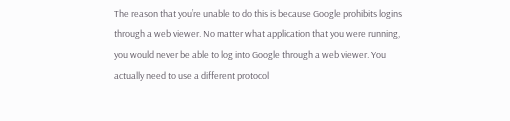The reason that you’re unable to do this is because Google prohibits logins through a web viewer. No matter what application that you were running, you would never be able to log into Google through a web viewer. You actually need to use a different protocol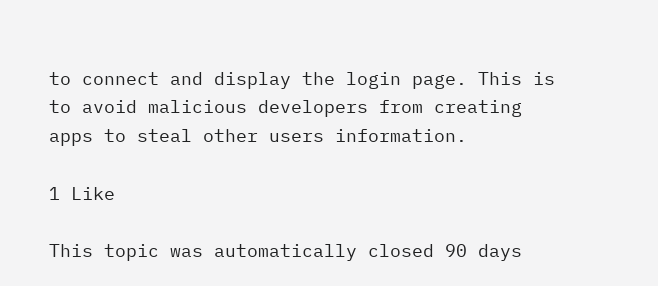to connect and display the login page. This is to avoid malicious developers from creating apps to steal other users information.

1 Like

This topic was automatically closed 90 days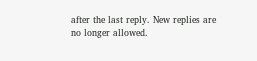after the last reply. New replies are no longer allowed.